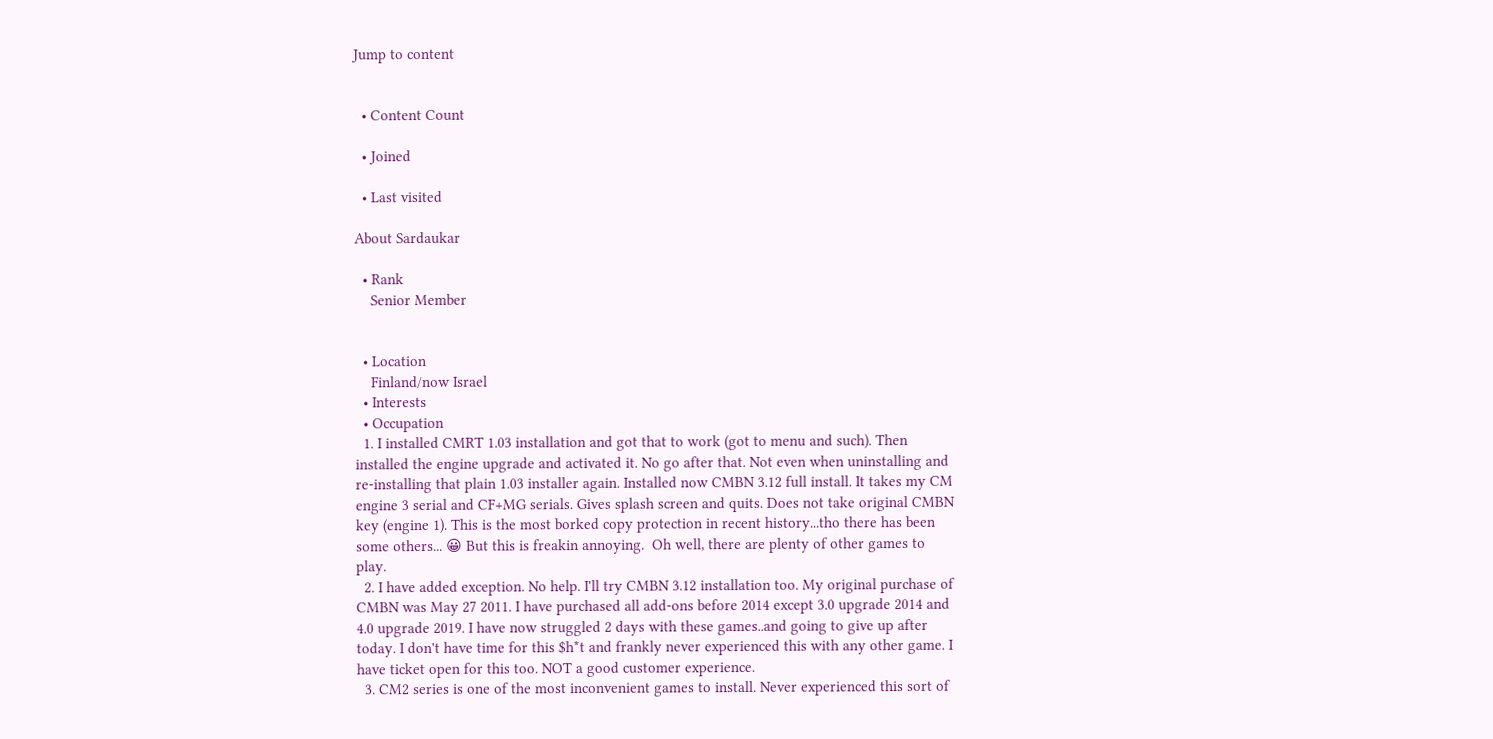Jump to content


  • Content Count

  • Joined

  • Last visited

About Sardaukar

  • Rank
    Senior Member


  • Location
    Finland/now Israel
  • Interests
  • Occupation
  1. I installed CMRT 1.03 installation and got that to work (got to menu and such). Then installed the engine upgrade and activated it. No go after that. Not even when uninstalling and re-installing that plain 1.03 installer again. Installed now CMBN 3.12 full install. It takes my CM engine 3 serial and CF+MG serials. Gives splash screen and quits. Does not take original CMBN key (engine 1). This is the most borked copy protection in recent history...tho there has been some others... 😀 But this is freakin annoying.  Oh well, there are plenty of other games to play.
  2. I have added exception. No help. I'll try CMBN 3.12 installation too. My original purchase of CMBN was May 27 2011. I have purchased all add-ons before 2014 except 3.0 upgrade 2014 and 4.0 upgrade 2019. I have now struggled 2 days with these games..and going to give up after today. I don't have time for this $h*t and frankly never experienced this with any other game. I have ticket open for this too. NOT a good customer experience.
  3. CM2 series is one of the most inconvenient games to install. Never experienced this sort of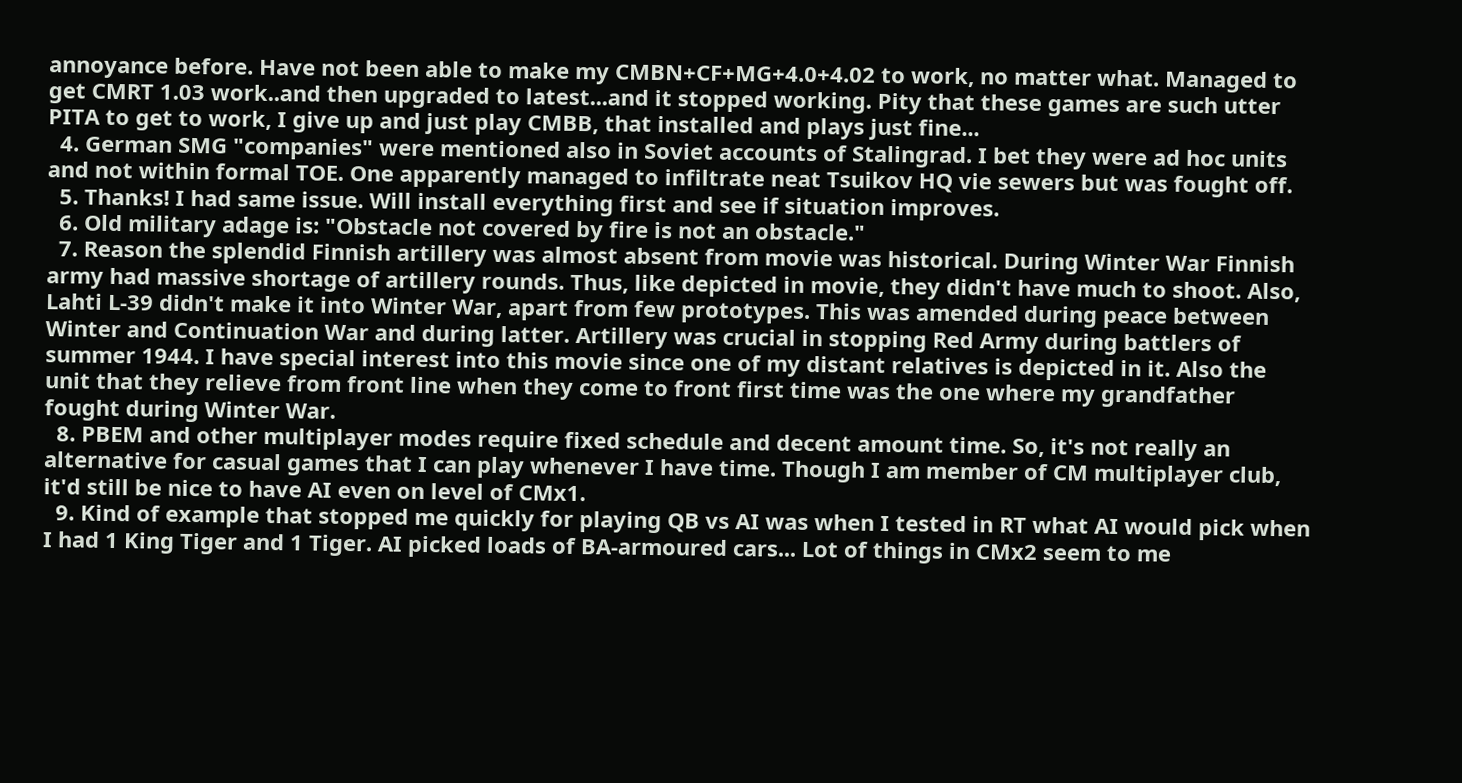annoyance before. Have not been able to make my CMBN+CF+MG+4.0+4.02 to work, no matter what. Managed to get CMRT 1.03 work..and then upgraded to latest...and it stopped working. Pity that these games are such utter PITA to get to work, I give up and just play CMBB, that installed and plays just fine...
  4. German SMG "companies" were mentioned also in Soviet accounts of Stalingrad. I bet they were ad hoc units and not within formal TOE. One apparently managed to infiltrate neat Tsuikov HQ vie sewers but was fought off.
  5. Thanks! I had same issue. Will install everything first and see if situation improves.
  6. Old military adage is: "Obstacle not covered by fire is not an obstacle."
  7. Reason the splendid Finnish artillery was almost absent from movie was historical. During Winter War Finnish army had massive shortage of artillery rounds. Thus, like depicted in movie, they didn't have much to shoot. Also, Lahti L-39 didn't make it into Winter War, apart from few prototypes. This was amended during peace between Winter and Continuation War and during latter. Artillery was crucial in stopping Red Army during battlers of summer 1944. I have special interest into this movie since one of my distant relatives is depicted in it. Also the unit that they relieve from front line when they come to front first time was the one where my grandfather fought during Winter War.
  8. PBEM and other multiplayer modes require fixed schedule and decent amount time. So, it's not really an alternative for casual games that I can play whenever I have time. Though I am member of CM multiplayer club, it'd still be nice to have AI even on level of CMx1.
  9. Kind of example that stopped me quickly for playing QB vs AI was when I tested in RT what AI would pick when I had 1 King Tiger and 1 Tiger. AI picked loads of BA-armoured cars... Lot of things in CMx2 seem to me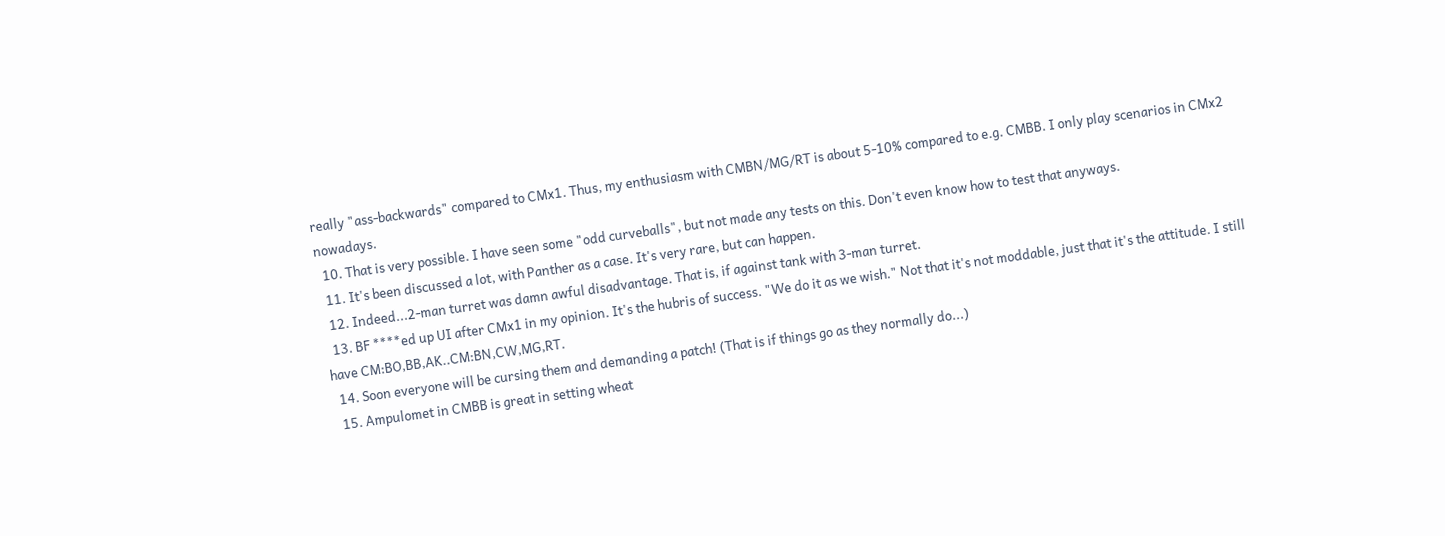really "ass-backwards" compared to CMx1. Thus, my enthusiasm with CMBN/MG/RT is about 5-10% compared to e.g. CMBB. I only play scenarios in CMx2 nowadays.
  10. That is very possible. I have seen some "odd curveballs", but not made any tests on this. Don't even know how to test that anyways.
  11. It's been discussed a lot, with Panther as a case. It's very rare, but can happen.
  12. Indeed...2-man turret was damn awful disadvantage. That is, if against tank with 3-man turret.
  13. BF ****ed up UI after CMx1 in my opinion. It's the hubris of success. "We do it as we wish." Not that it's not moddable, just that it's the attitude. I still have CM:BO,BB,AK..CM:BN,CW,MG,RT.
  14. Soon everyone will be cursing them and demanding a patch! (That is if things go as they normally do...)
  15. Ampulomet in CMBB is great in setting wheat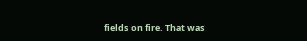fields on fire. That was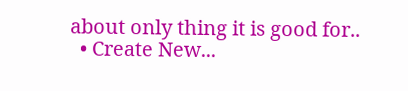about only thing it is good for..
  • Create New...